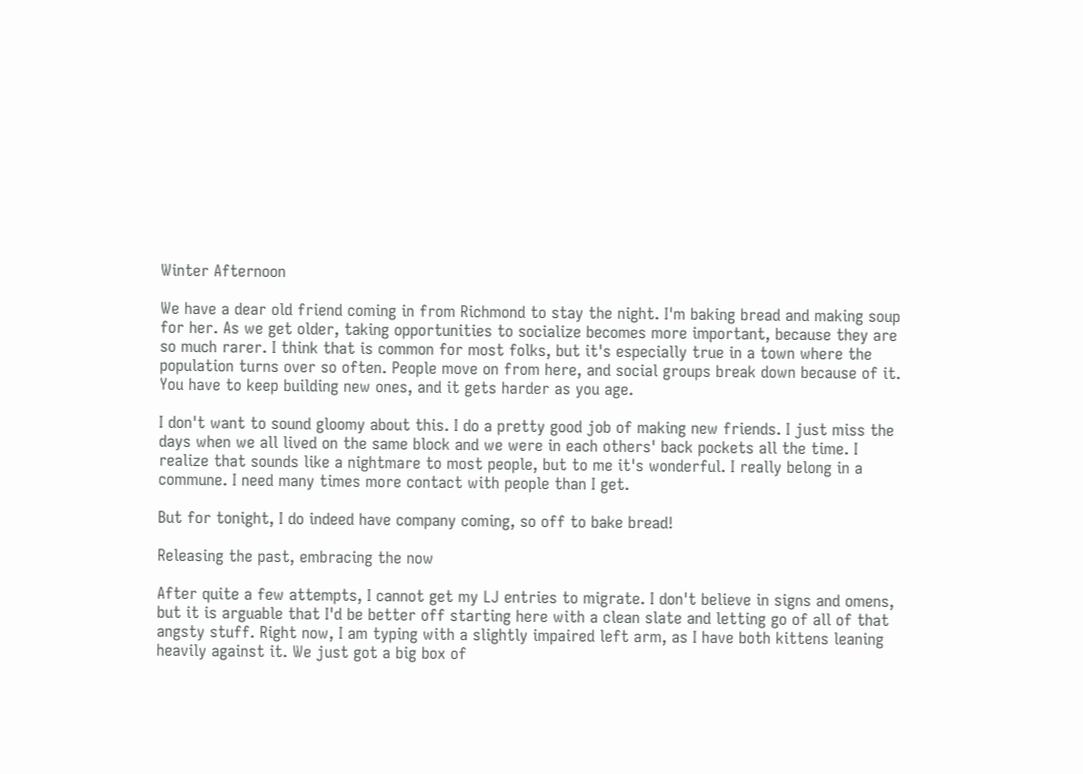Winter Afternoon

We have a dear old friend coming in from Richmond to stay the night. I'm baking bread and making soup for her. As we get older, taking opportunities to socialize becomes more important, because they are so much rarer. I think that is common for most folks, but it's especially true in a town where the population turns over so often. People move on from here, and social groups break down because of it. You have to keep building new ones, and it gets harder as you age.

I don't want to sound gloomy about this. I do a pretty good job of making new friends. I just miss the days when we all lived on the same block and we were in each others' back pockets all the time. I realize that sounds like a nightmare to most people, but to me it's wonderful. I really belong in a commune. I need many times more contact with people than I get.

But for tonight, I do indeed have company coming, so off to bake bread!

Releasing the past, embracing the now

After quite a few attempts, I cannot get my LJ entries to migrate. I don't believe in signs and omens, but it is arguable that I'd be better off starting here with a clean slate and letting go of all of that angsty stuff. Right now, I am typing with a slightly impaired left arm, as I have both kittens leaning heavily against it. We just got a big box of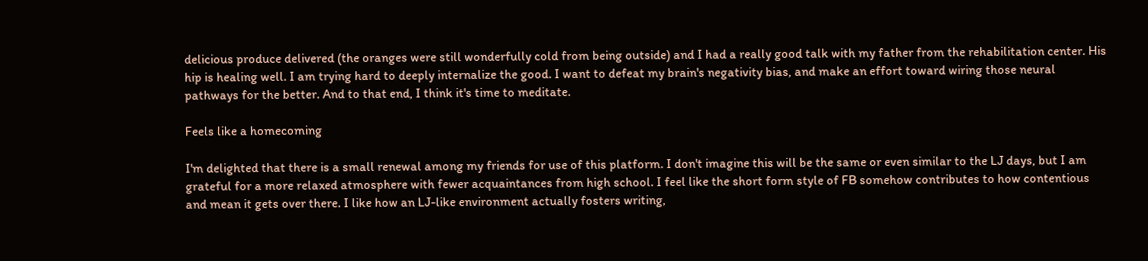delicious produce delivered (the oranges were still wonderfully cold from being outside) and I had a really good talk with my father from the rehabilitation center. His hip is healing well. I am trying hard to deeply internalize the good. I want to defeat my brain's negativity bias, and make an effort toward wiring those neural pathways for the better. And to that end, I think it's time to meditate.

Feels like a homecoming

I'm delighted that there is a small renewal among my friends for use of this platform. I don't imagine this will be the same or even similar to the LJ days, but I am grateful for a more relaxed atmosphere with fewer acquaintances from high school. I feel like the short form style of FB somehow contributes to how contentious and mean it gets over there. I like how an LJ-like environment actually fosters writing,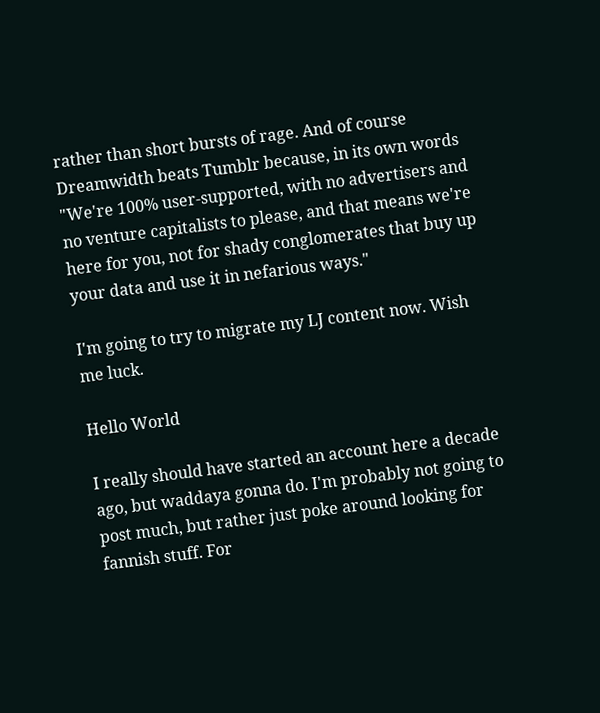rather than short bursts of rage. And of course Dreamwidth beats Tumblr because, in its own words "We're 100% user-supported, with no advertisers and no venture capitalists to please, and that means we're here for you, not for shady conglomerates that buy up your data and use it in nefarious ways."

I'm going to try to migrate my LJ content now. Wish me luck.

Hello World

I really should have started an account here a decade ago, but waddaya gonna do. I'm probably not going to post much, but rather just poke around looking for fannish stuff. For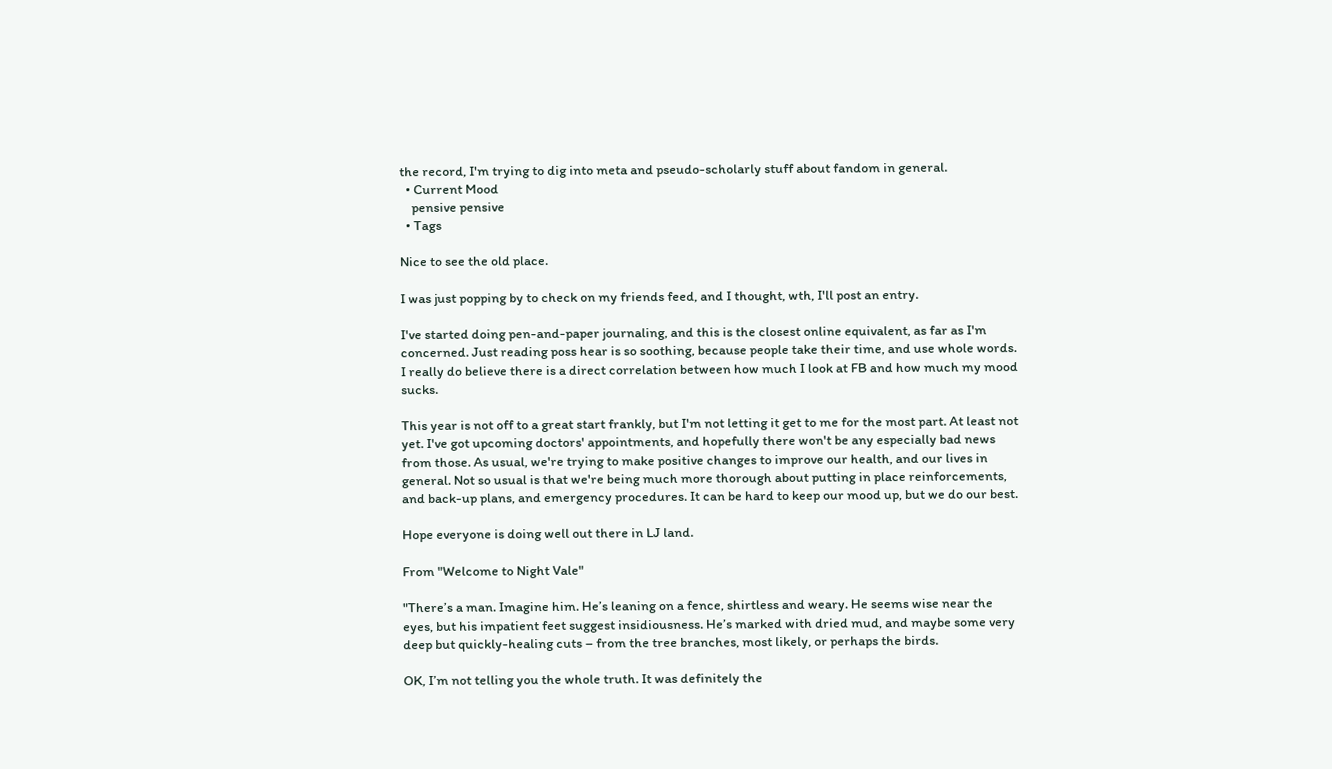the record, I'm trying to dig into meta and pseudo-scholarly stuff about fandom in general.
  • Current Mood
    pensive pensive
  • Tags

Nice to see the old place.

I was just popping by to check on my friends feed, and I thought, wth, I'll post an entry.

I've started doing pen-and-paper journaling, and this is the closest online equivalent, as far as I'm concerned. Just reading poss hear is so soothing, because people take their time, and use whole words. I really do believe there is a direct correlation between how much I look at FB and how much my mood sucks.

This year is not off to a great start frankly, but I'm not letting it get to me for the most part. At least not yet. I've got upcoming doctors' appointments, and hopefully there won't be any especially bad news from those. As usual, we're trying to make positive changes to improve our health, and our lives in general. Not so usual is that we're being much more thorough about putting in place reinforcements, and back-up plans, and emergency procedures. It can be hard to keep our mood up, but we do our best.

Hope everyone is doing well out there in LJ land.

From "Welcome to Night Vale"

"There’s a man. Imagine him. He’s leaning on a fence, shirtless and weary. He seems wise near the eyes, but his impatient feet suggest insidiousness. He’s marked with dried mud, and maybe some very deep but quickly-healing cuts – from the tree branches, most likely, or perhaps the birds.

OK, I’m not telling you the whole truth. It was definitely the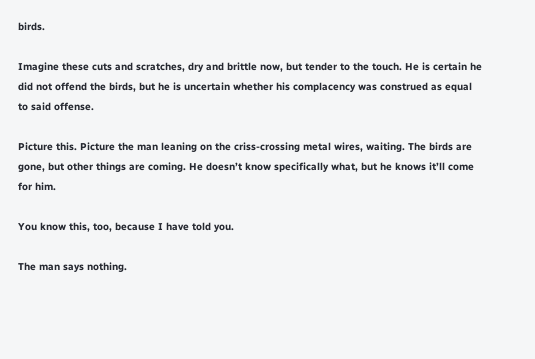birds.

Imagine these cuts and scratches, dry and brittle now, but tender to the touch. He is certain he did not offend the birds, but he is uncertain whether his complacency was construed as equal to said offense.

Picture this. Picture the man leaning on the criss-crossing metal wires, waiting. The birds are gone, but other things are coming. He doesn’t know specifically what, but he knows it’ll come for him.

You know this, too, because I have told you.

The man says nothing.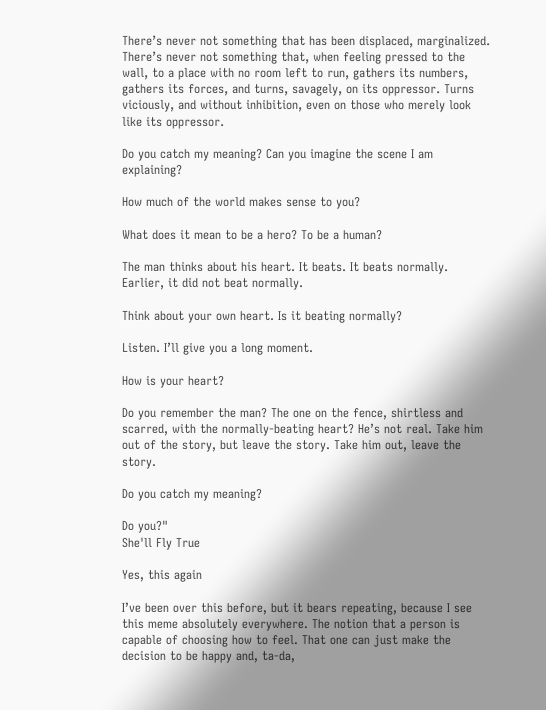There’s never not something that has been displaced, marginalized. There’s never not something that, when feeling pressed to the wall, to a place with no room left to run, gathers its numbers, gathers its forces, and turns, savagely, on its oppressor. Turns viciously, and without inhibition, even on those who merely look like its oppressor.

Do you catch my meaning? Can you imagine the scene I am explaining?

How much of the world makes sense to you?

What does it mean to be a hero? To be a human?

The man thinks about his heart. It beats. It beats normally. Earlier, it did not beat normally.

Think about your own heart. Is it beating normally?

Listen. I’ll give you a long moment.

How is your heart?

Do you remember the man? The one on the fence, shirtless and scarred, with the normally-beating heart? He’s not real. Take him out of the story, but leave the story. Take him out, leave the story.

Do you catch my meaning?

Do you?"
She'll Fly True

Yes, this again

I’ve been over this before, but it bears repeating, because I see this meme absolutely everywhere. The notion that a person is capable of choosing how to feel. That one can just make the decision to be happy and, ta-da,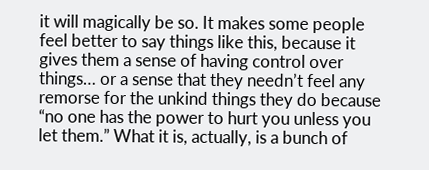it will magically be so. It makes some people feel better to say things like this, because it gives them a sense of having control over things… or a sense that they needn’t feel any remorse for the unkind things they do because “no one has the power to hurt you unless you let them.” What it is, actually, is a bunch of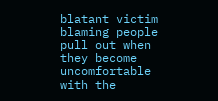blatant victim blaming people pull out when they become uncomfortable with the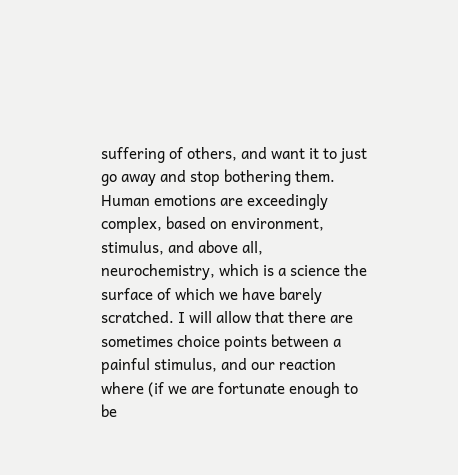suffering of others, and want it to just go away and stop bothering them. Human emotions are exceedingly complex, based on environment, stimulus, and above all, neurochemistry, which is a science the surface of which we have barely scratched. I will allow that there are sometimes choice points between a painful stimulus, and our reaction where (if we are fortunate enough to be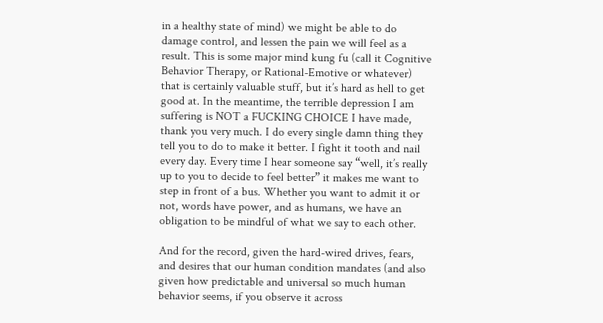in a healthy state of mind) we might be able to do damage control, and lessen the pain we will feel as a result. This is some major mind kung fu (call it Cognitive Behavior Therapy, or Rational-Emotive or whatever) that is certainly valuable stuff, but it’s hard as hell to get good at. In the meantime, the terrible depression I am suffering is NOT a FUCKING CHOICE I have made, thank you very much. I do every single damn thing they tell you to do to make it better. I fight it tooth and nail every day. Every time I hear someone say “well, it’s really up to you to decide to feel better” it makes me want to step in front of a bus. Whether you want to admit it or not, words have power, and as humans, we have an obligation to be mindful of what we say to each other.

And for the record, given the hard-wired drives, fears, and desires that our human condition mandates (and also given how predictable and universal so much human behavior seems, if you observe it across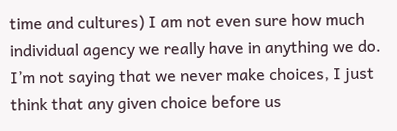time and cultures) I am not even sure how much individual agency we really have in anything we do. I’m not saying that we never make choices, I just think that any given choice before us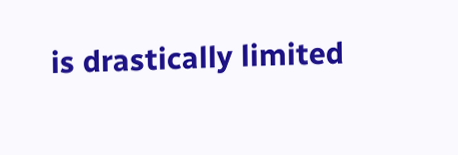is drastically limited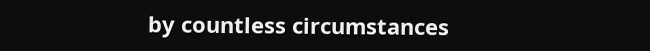by countless circumstances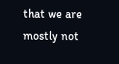that we are mostly not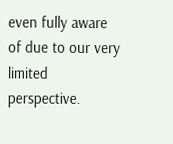even fully aware of due to our very limited perspective.